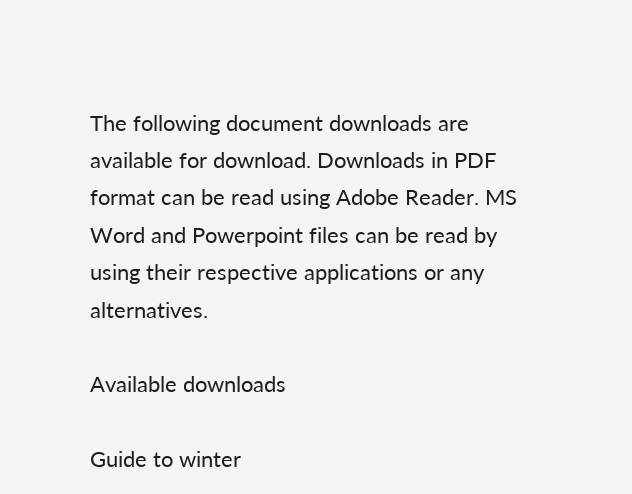The following document downloads are available for download. Downloads in PDF format can be read using Adobe Reader. MS Word and Powerpoint files can be read by using their respective applications or any alternatives.

Available downloads

Guide to winter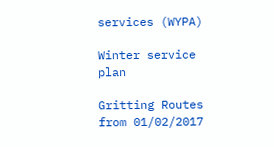services (WYPA)

Winter service plan

Gritting Routes from 01/02/2017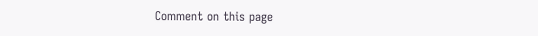Comment on this page